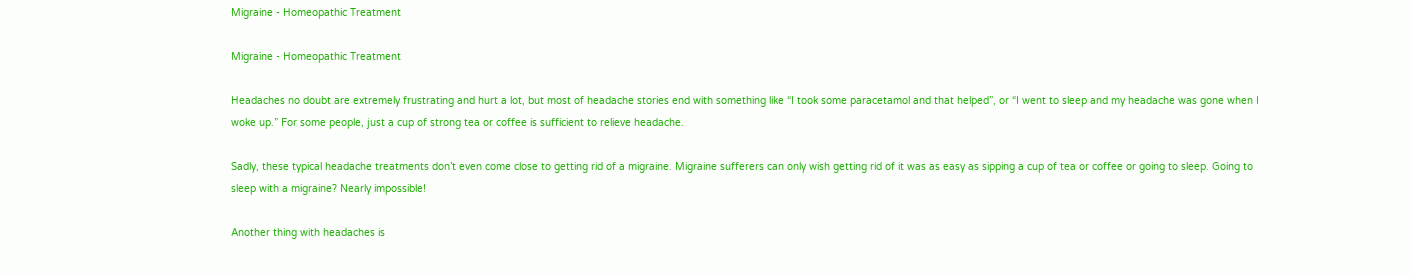Migraine - Homeopathic Treatment

Migraine - Homeopathic Treatment

Headaches no doubt are extremely frustrating and hurt a lot, but most of headache stories end with something like “I took some paracetamol and that helped”, or “I went to sleep and my headache was gone when I woke up.” For some people, just a cup of strong tea or coffee is sufficient to relieve headache.

Sadly, these typical headache treatments don’t even come close to getting rid of a migraine. Migraine sufferers can only wish getting rid of it was as easy as sipping a cup of tea or coffee or going to sleep. Going to sleep with a migraine? Nearly impossible!

Another thing with headaches is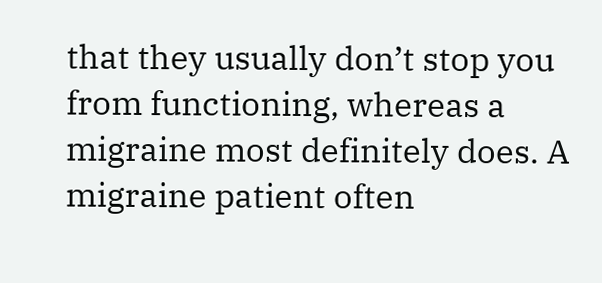that they usually don’t stop you from functioning, whereas a migraine most definitely does. A migraine patient often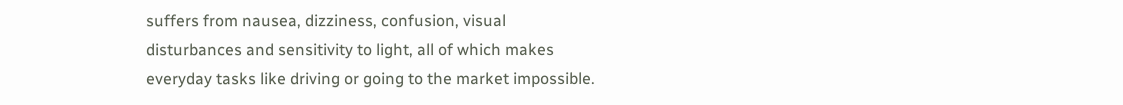suffers from nausea, dizziness, confusion, visual disturbances and sensitivity to light, all of which makes everyday tasks like driving or going to the market impossible.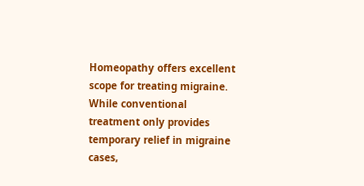Homeopathy offers excellent scope for treating migraine. While conventional treatment only provides temporary relief in migraine cases,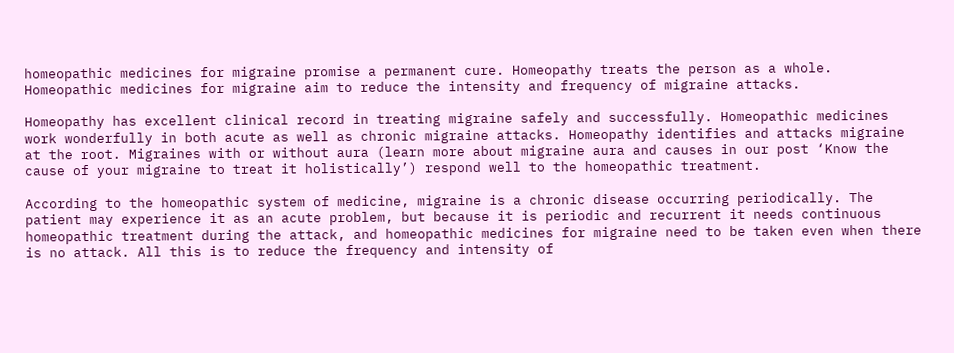homeopathic medicines for migraine promise a permanent cure. Homeopathy treats the person as a whole. Homeopathic medicines for migraine aim to reduce the intensity and frequency of migraine attacks.

Homeopathy has excellent clinical record in treating migraine safely and successfully. Homeopathic medicines work wonderfully in both acute as well as chronic migraine attacks. Homeopathy identifies and attacks migraine at the root. Migraines with or without aura (learn more about migraine aura and causes in our post ‘Know the cause of your migraine to treat it holistically’) respond well to the homeopathic treatment.

According to the homeopathic system of medicine, migraine is a chronic disease occurring periodically. The patient may experience it as an acute problem, but because it is periodic and recurrent it needs continuous homeopathic treatment during the attack, and homeopathic medicines for migraine need to be taken even when there is no attack. All this is to reduce the frequency and intensity of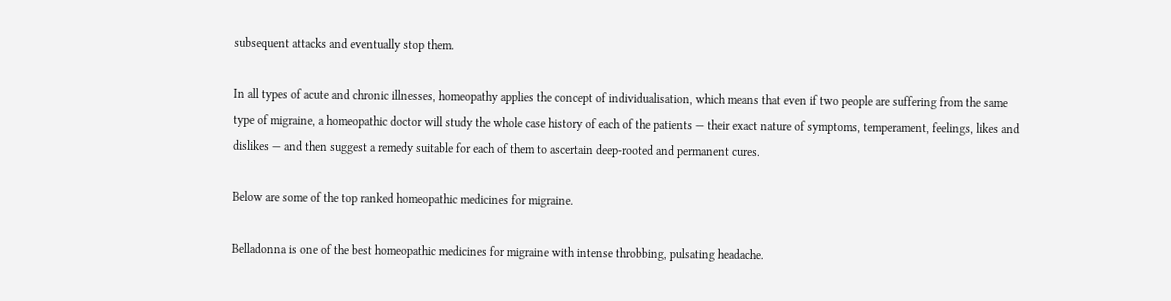subsequent attacks and eventually stop them.

In all types of acute and chronic illnesses, homeopathy applies the concept of individualisation, which means that even if two people are suffering from the same type of migraine, a homeopathic doctor will study the whole case history of each of the patients — their exact nature of symptoms, temperament, feelings, likes and dislikes — and then suggest a remedy suitable for each of them to ascertain deep-rooted and permanent cures.

Below are some of the top ranked homeopathic medicines for migraine.

Belladonna is one of the best homeopathic medicines for migraine with intense throbbing, pulsating headache.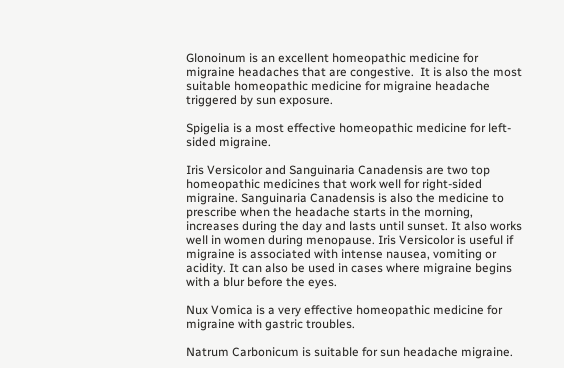Glonoinum is an excellent homeopathic medicine for migraine headaches that are congestive.  It is also the most suitable homeopathic medicine for migraine headache triggered by sun exposure.

Spigelia is a most effective homeopathic medicine for left-sided migraine.

Iris Versicolor and Sanguinaria Canadensis are two top homeopathic medicines that work well for right-sided migraine. Sanguinaria Canadensis is also the medicine to prescribe when the headache starts in the morning, increases during the day and lasts until sunset. It also works well in women during menopause. Iris Versicolor is useful if migraine is associated with intense nausea, vomiting or acidity. It can also be used in cases where migraine begins with a blur before the eyes.

Nux Vomica is a very effective homeopathic medicine for migraine with gastric troubles.

Natrum Carbonicum is suitable for sun headache migraine.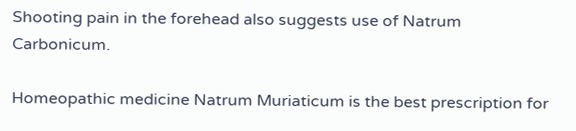Shooting pain in the forehead also suggests use of Natrum Carbonicum.

Homeopathic medicine Natrum Muriaticum is the best prescription for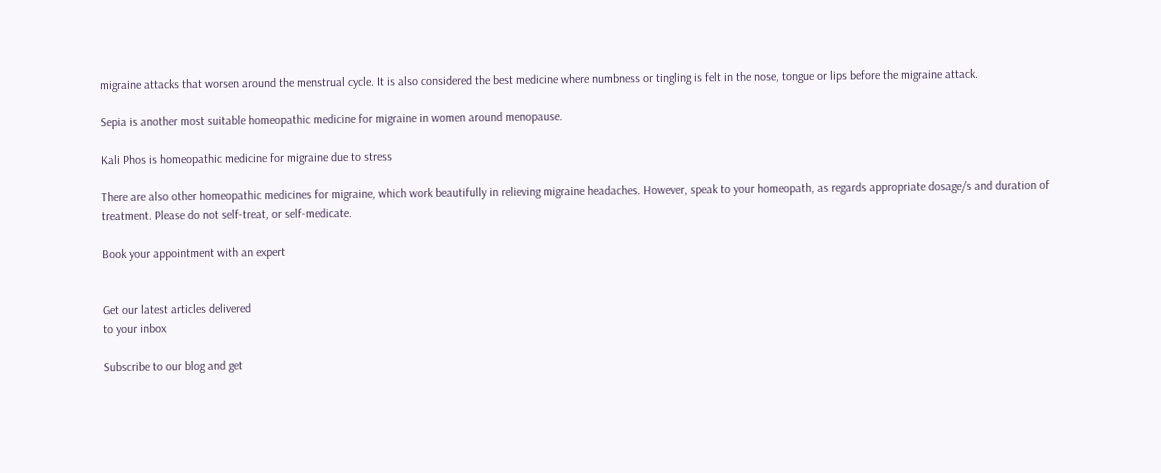migraine attacks that worsen around the menstrual cycle. It is also considered the best medicine where numbness or tingling is felt in the nose, tongue or lips before the migraine attack.

Sepia is another most suitable homeopathic medicine for migraine in women around menopause.

Kali Phos is homeopathic medicine for migraine due to stress

There are also other homeopathic medicines for migraine, which work beautifully in relieving migraine headaches. However, speak to your homeopath, as regards appropriate dosage/s and duration of treatment. Please do not self-treat, or self-medicate.

Book your appointment with an expert


Get our latest articles delivered
to your inbox

Subscribe to our blog and get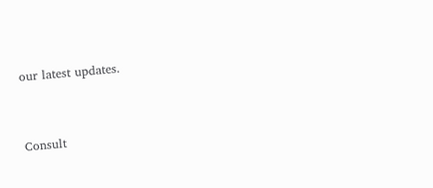our latest updates.


Consult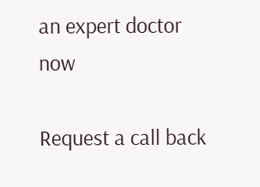an expert doctor now

Request a call back